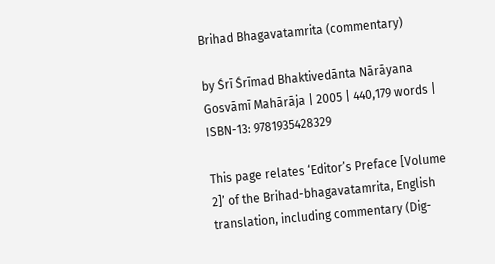Brihad Bhagavatamrita (commentary)

by Śrī Śrīmad Bhaktivedānta Nārāyana Gosvāmī Mahārāja | 2005 | 440,179 words | ISBN-13: 9781935428329

This page relates ‘Editor’s Preface [Volume 2]’ of the Brihad-bhagavatamrita, English translation, including commentary (Dig-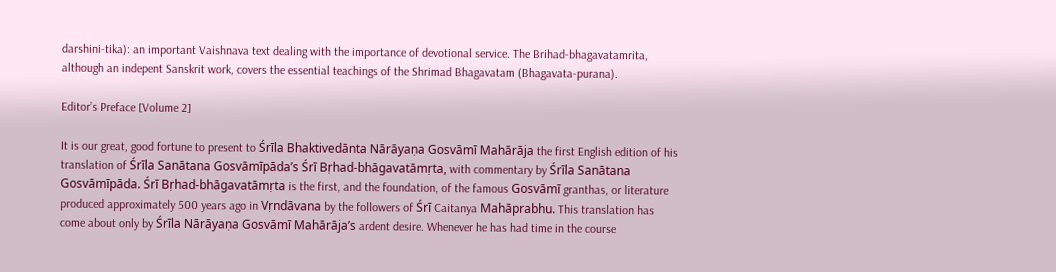darshini-tika): an important Vaishnava text dealing with the importance of devotional service. The Brihad-bhagavatamrita, although an indepent Sanskrit work, covers the essential teachings of the Shrimad Bhagavatam (Bhagavata-purana).

Editor’s Preface [Volume 2]

It is our great, good fortune to present to Śrīla Bhaktivedānta Nārāyaṇa Gosvāmī Mahārāja the first English edition of his translation of Śrīla Sanātana Gosvāmīpāda’s Śrī Bṛhad-bhāgavatāmṛta, with commentary by Śrīla Sanātana Gosvāmīpāda. Śrī Bṛhad-bhāgavatāmṛta is the first, and the foundation, of the famous Gosvāmī granthas, or literature produced approximately 500 years ago in Vṛndāvana by the followers of Śrī Caitanya Mahāprabhu. This translation has come about only by Śrīla Nārāyaṇa Gosvāmī Mahārāja’s ardent desire. Whenever he has had time in the course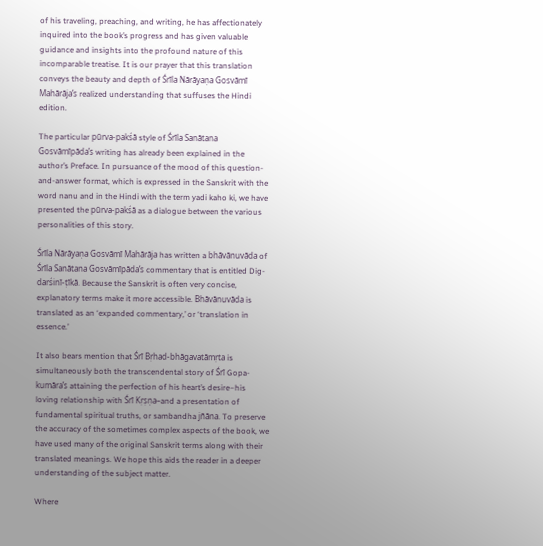of his traveling, preaching, and writing, he has affectionately inquired into the book’s progress and has given valuable guidance and insights into the profound nature of this incomparable treatise. It is our prayer that this translation conveys the beauty and depth of Śrīla Nārāyaṇa Gosvāmī Mahārāja’s realized understanding that suffuses the Hindi edition.

The particular pūrva-pakśā style of Śrīla Sanātana Gosvāmīpāda’s writing has already been explained in the author’s Preface. In pursuance of the mood of this question-and-answer format, which is expressed in the Sanskrit with the word nanu and in the Hindi with the term yadi kaho ki, we have presented the pūrva-pakśā as a dialogue between the various personalities of this story.

Śrīla Nārāyaṇa Gosvāmī Mahārāja has written a bhāvānuvāda of Śrīla Sanātana Gosvāmīpāda’s commentary that is entitled Dig-darśinī-ṭīkā. Because the Sanskrit is often very concise, explanatory terms make it more accessible. Bhāvānuvāda is translated as an ‘expanded commentary,’ or ‘translation in essence.’

It also bears mention that Śrī Bṛhad-bhāgavatāmṛta is simultaneously both the transcendental story of Śrī Gopa-kumāra’s attaining the perfection of his heart’s desire–his loving relationship with Śrī Kṛṣṇa–and a presentation of fundamental spiritual truths, or sambandha jñāna. To preserve the accuracy of the sometimes complex aspects of the book, we have used many of the original Sanskrit terms along with their translated meanings. We hope this aids the reader in a deeper understanding of the subject matter.

Where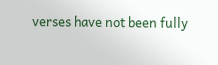verses have not been fully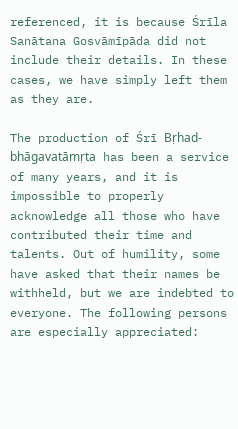referenced, it is because Śrīla Sanātana Gosvāmīpāda did not include their details. In these cases, we have simply left them as they are.

The production of Śrī Bṛhad-bhāgavatāmṛta has been a service of many years, and it is impossible to properly acknowledge all those who have contributed their time and talents. Out of humility, some have asked that their names be withheld, but we are indebted to everyone. The following persons are especially appreciated: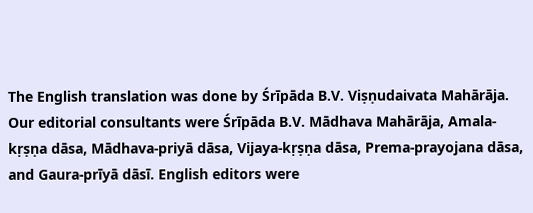The English translation was done by Śrīpāda B.V. Viṣṇudaivata Mahārāja. Our editorial consultants were Śrīpāda B.V. Mādhava Mahārāja, Amala-kṛṣṇa dāsa, Mādhava-priyā dāsa, Vijaya-kṛṣṇa dāsa, Prema-prayojana dāsa, and Gaura-prīyā dāsī. English editors were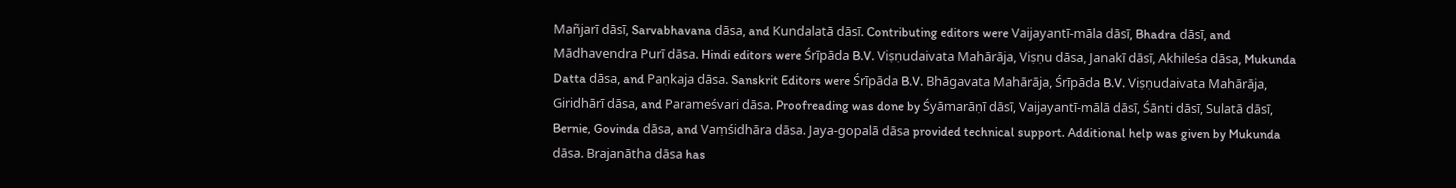Mañjarī dāsī, Sarvabhavana dāsa, and Kundalatā dāsī. Contributing editors were Vaijayantī-māla dāsī, Bhadra dāsī, and Mādhavendra Purī dāsa. Hindi editors were Śrīpāda B.V. Viṣṇudaivata Mahārāja, Viṣṇu dāsa, Janakī dāsī, Akhileśa dāsa, Mukunda Datta dāsa, and Paṇkaja dāsa. Sanskrit Editors were Śrīpāda B.V. Bhāgavata Mahārāja, Śrīpāda B.V. Viṣṇudaivata Mahārāja, Giridhārī dāsa, and Parameśvari dāsa. Proofreading was done by Śyāmarāṇī dāsī, Vaijayantī-mālā dāsī, Śānti dāsī, Sulatā dāsī, Bernie, Govinda dāsa, and Vaṃśidhāra dāsa. Jaya-gopalā dāsa provided technical support. Additional help was given by Mukunda dāsa. Brajanātha dāsa has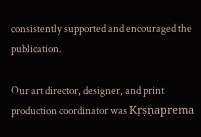consistently supported and encouraged the publication.

Our art director, designer, and print production coordinator was Kṛṣṇaprema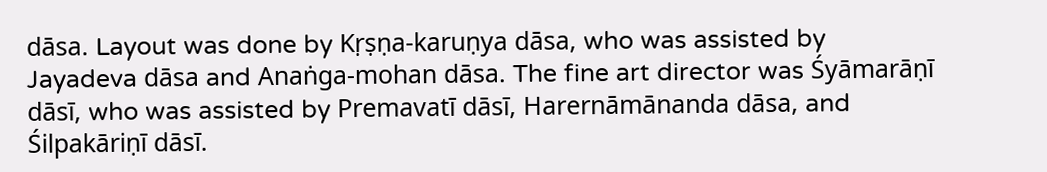dāsa. Layout was done by Kṛṣṇa-karuṇya dāsa, who was assisted by Jayadeva dāsa and Anaṅga-mohan dāsa. The fine art director was Śyāmarāṇī dāsī, who was assisted by Premavatī dāsī, Harernāmānanda dāsa, and Śilpakāriṇī dāsī.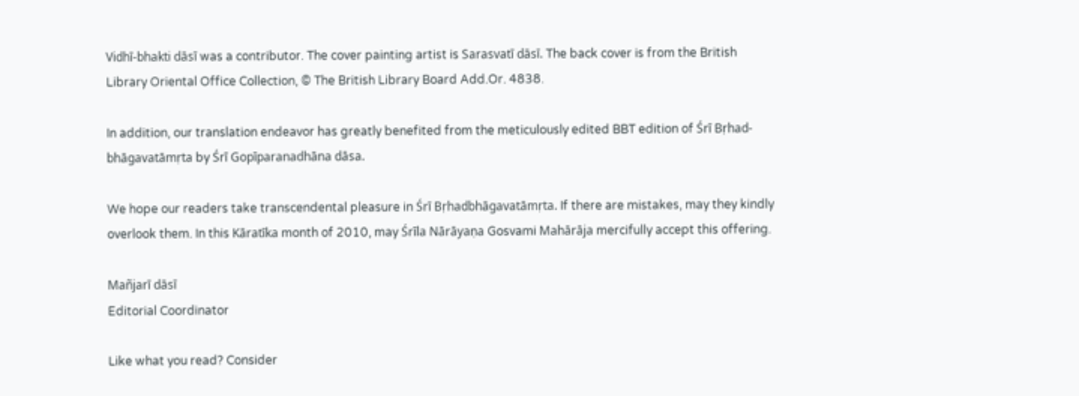Vidhī-bhakti dāsī was a contributor. The cover painting artist is Sarasvatī dāsī. The back cover is from the British Library Oriental Office Collection, © The British Library Board Add.Or. 4838.

In addition, our translation endeavor has greatly benefited from the meticulously edited BBT edition of Śrī Bṛhad-bhāgavatāmṛta by Śrī Gopīparanadhāna dāsa.

We hope our readers take transcendental pleasure in Śrī Bṛhadbhāgavatāmṛta. If there are mistakes, may they kindly overlook them. In this Kāratīka month of 2010, may Śrīla Nārāyaṇa Gosvami Mahārāja mercifully accept this offering.

Mañjarī dāsī
Editorial Coordinator

Like what you read? Consider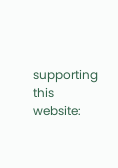supporting this website: